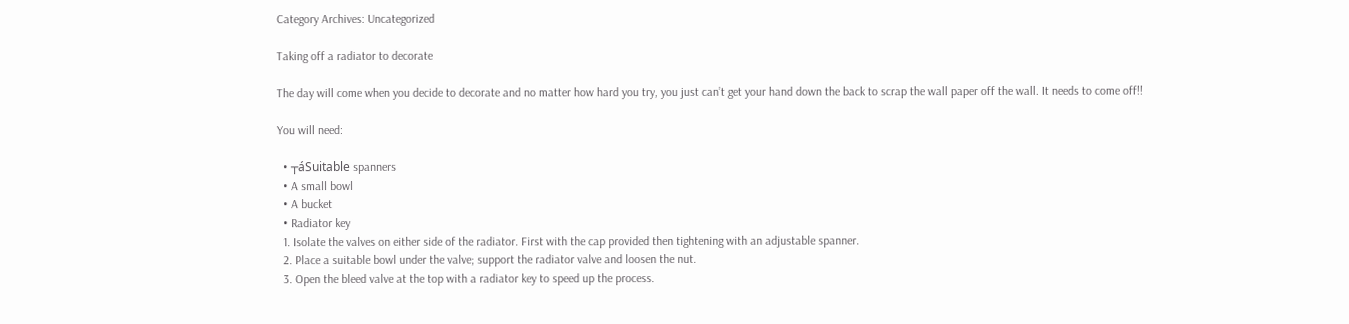Category Archives: Uncategorized

Taking off a radiator to decorate

The day will come when you decide to decorate and no matter how hard you try, you just can’t get your hand down the back to scrap the wall paper off the wall. It needs to come off!!

You will need:

  • ┬áSuitable spanners
  • A small bowl
  • A bucket
  • Radiator key
  1. Isolate the valves on either side of the radiator. First with the cap provided then tightening with an adjustable spanner.
  2. Place a suitable bowl under the valve; support the radiator valve and loosen the nut.
  3. Open the bleed valve at the top with a radiator key to speed up the process.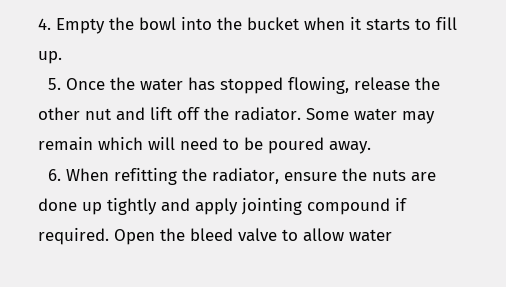4. Empty the bowl into the bucket when it starts to fill up.
  5. Once the water has stopped flowing, release the other nut and lift off the radiator. Some water may remain which will need to be poured away.
  6. When refitting the radiator, ensure the nuts are done up tightly and apply jointing compound if required. Open the bleed valve to allow water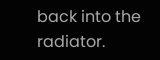back into the radiator.